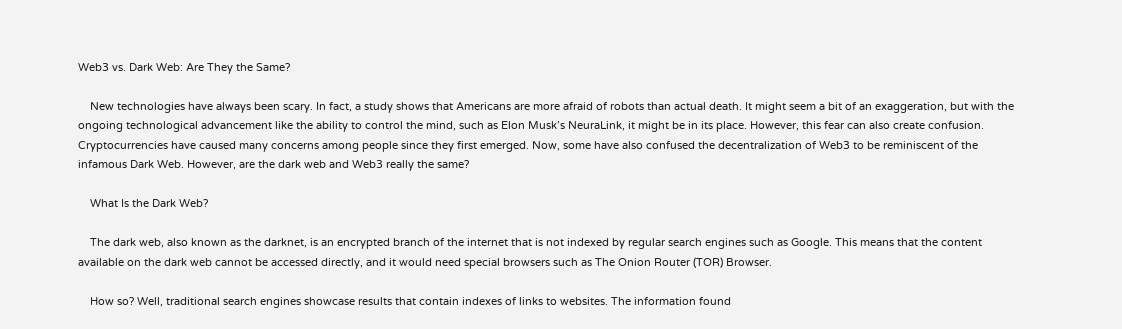Web3 vs. Dark Web: Are They the Same?

    New technologies have always been scary. In fact, a study shows that Americans are more afraid of robots than actual death. It might seem a bit of an exaggeration, but with the ongoing technological advancement like the ability to control the mind, such as Elon Musk’s NeuraLink, it might be in its place. However, this fear can also create confusion. Cryptocurrencies have caused many concerns among people since they first emerged. Now, some have also confused the decentralization of Web3 to be reminiscent of the infamous Dark Web. However, are the dark web and Web3 really the same?

    What Is the Dark Web?

    The dark web, also known as the darknet, is an encrypted branch of the internet that is not indexed by regular search engines such as Google. This means that the content available on the dark web cannot be accessed directly, and it would need special browsers such as The Onion Router (TOR) Browser.

    How so? Well, traditional search engines showcase results that contain indexes of links to websites. The information found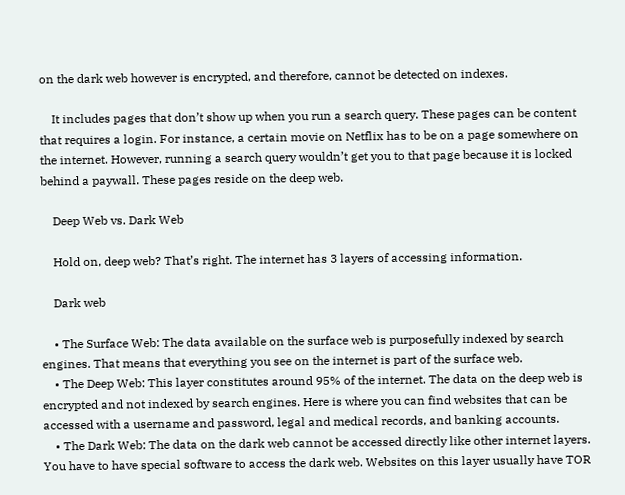on the dark web however is encrypted, and therefore, cannot be detected on indexes.

    It includes pages that don’t show up when you run a search query. These pages can be content that requires a login. For instance, a certain movie on Netflix has to be on a page somewhere on the internet. However, running a search query wouldn’t get you to that page because it is locked behind a paywall. These pages reside on the deep web.

    Deep Web vs. Dark Web

    Hold on, deep web? That’s right. The internet has 3 layers of accessing information.

    Dark web

    • The Surface Web: The data available on the surface web is purposefully indexed by search engines. That means that everything you see on the internet is part of the surface web.
    • The Deep Web: This layer constitutes around 95% of the internet. The data on the deep web is encrypted and not indexed by search engines. Here is where you can find websites that can be accessed with a username and password, legal and medical records, and banking accounts.
    • The Dark Web: The data on the dark web cannot be accessed directly like other internet layers. You have to have special software to access the dark web. Websites on this layer usually have TOR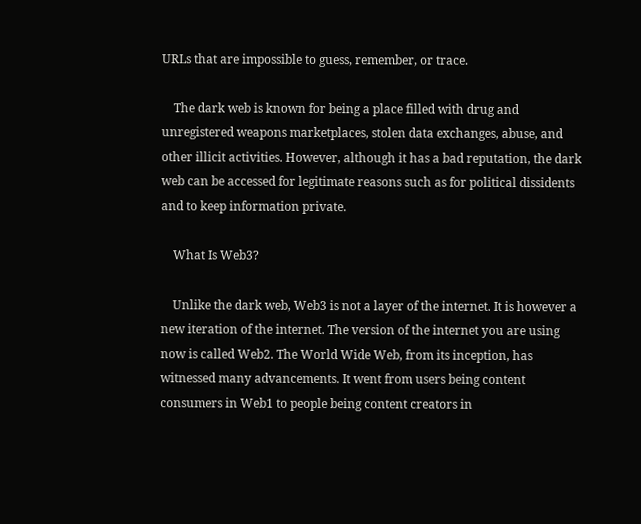URLs that are impossible to guess, remember, or trace.

    The dark web is known for being a place filled with drug and unregistered weapons marketplaces, stolen data exchanges, abuse, and other illicit activities. However, although it has a bad reputation, the dark web can be accessed for legitimate reasons such as for political dissidents and to keep information private.

    What Is Web3?

    Unlike the dark web, Web3 is not a layer of the internet. It is however a new iteration of the internet. The version of the internet you are using now is called Web2. The World Wide Web, from its inception, has witnessed many advancements. It went from users being content consumers in Web1 to people being content creators in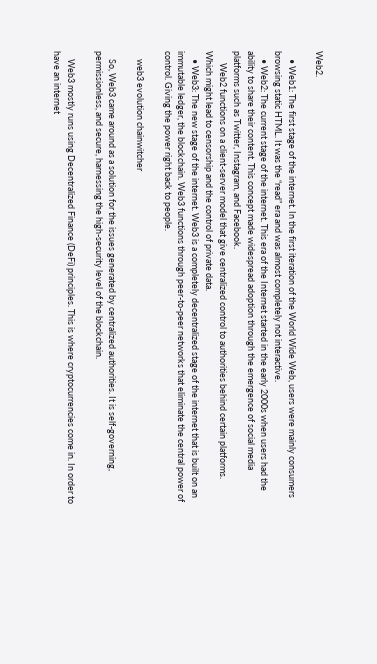Web2.

    • Web1: The first stage of the internet. In the first iteration of the World Wide Web, users were mainly consumers browsing static HTML. It was the “read” era and was almost completely not interactive.
    • Web2: The current stage of the internet. This era of the Internet started in the early 2000s when users had the ability to share their content. This concept made widespread adoption through the emergence of social media platforms such as Twitter, Instagram, and Facebook.
      Web2 functions on a client-server model that give centralized control to authorities behind certain platforms. Which might lead to censorship and the control of private data.
    • Web3: The new stage of the internet. Web3 is a completely decentralized stage of the internet that is built on an immutable ledger, the blockchain. Web3 functions through peer-to-peer networks that eliminate the central power of control. Giving the power right back to people.

    web3 evolution chainwitcher

    So, Web3 came around as a solution for the issues generated by centralized authorities. It is self-governing, permissionless, and secure, harnessing the high-security level of the blockchain.

    Web3 mostly runs using Decentralized Finance (DeFi) principles. This is where cryptocurrencies come in. In order to have an internet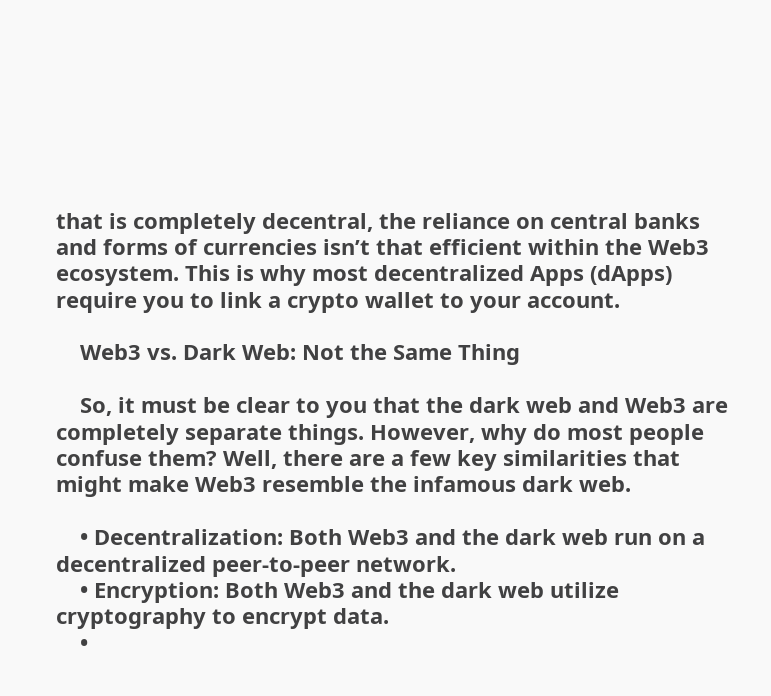that is completely decentral, the reliance on central banks and forms of currencies isn’t that efficient within the Web3 ecosystem. This is why most decentralized Apps (dApps) require you to link a crypto wallet to your account.

    Web3 vs. Dark Web: Not the Same Thing

    So, it must be clear to you that the dark web and Web3 are completely separate things. However, why do most people confuse them? Well, there are a few key similarities that might make Web3 resemble the infamous dark web.

    • Decentralization: Both Web3 and the dark web run on a decentralized peer-to-peer network.
    • Encryption: Both Web3 and the dark web utilize cryptography to encrypt data.
    •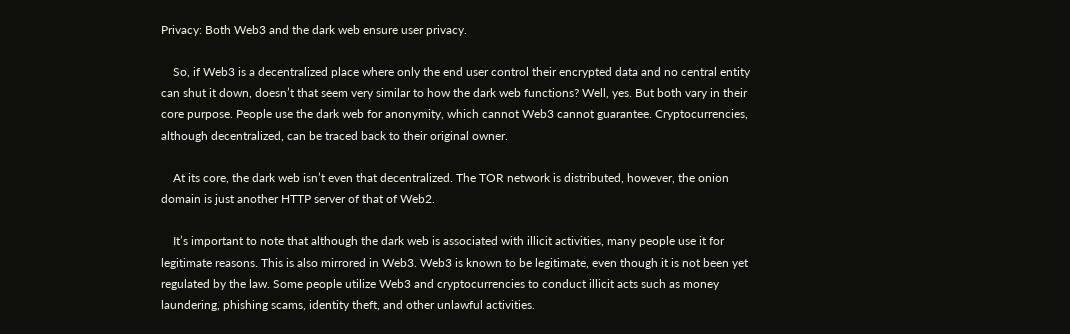Privacy: Both Web3 and the dark web ensure user privacy.

    So, if Web3 is a decentralized place where only the end user control their encrypted data and no central entity can shut it down, doesn’t that seem very similar to how the dark web functions? Well, yes. But both vary in their core purpose. People use the dark web for anonymity, which cannot Web3 cannot guarantee. Cryptocurrencies, although decentralized, can be traced back to their original owner.

    At its core, the dark web isn’t even that decentralized. The TOR network is distributed, however, the onion domain is just another HTTP server of that of Web2.

    It’s important to note that although the dark web is associated with illicit activities, many people use it for legitimate reasons. This is also mirrored in Web3. Web3 is known to be legitimate, even though it is not been yet regulated by the law. Some people utilize Web3 and cryptocurrencies to conduct illicit acts such as money laundering, phishing scams, identity theft, and other unlawful activities.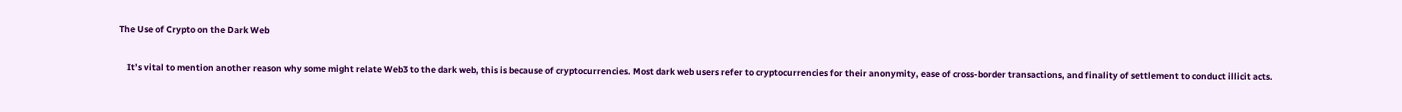The Use of Crypto on the Dark Web

    It’s vital to mention another reason why some might relate Web3 to the dark web, this is because of cryptocurrencies. Most dark web users refer to cryptocurrencies for their anonymity, ease of cross-border transactions, and finality of settlement to conduct illicit acts.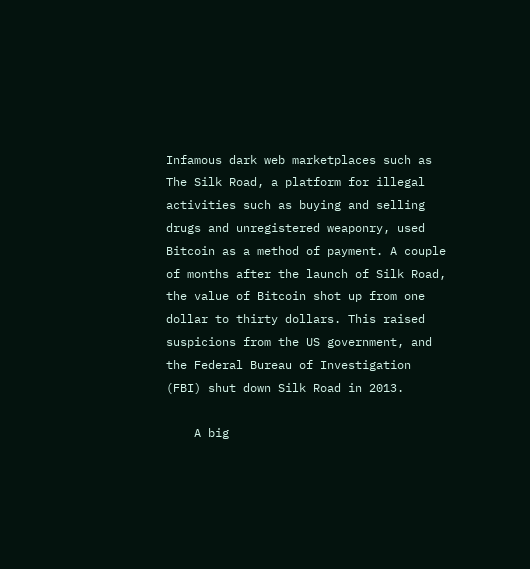Infamous dark web marketplaces such as The Silk Road, a platform for illegal activities such as buying and selling drugs and unregistered weaponry, used Bitcoin as a method of payment. A couple of months after the launch of Silk Road, the value of Bitcoin shot up from one dollar to thirty dollars. This raised suspicions from the US government, and the Federal Bureau of Investigation (FBI) shut down Silk Road in 2013.

    A big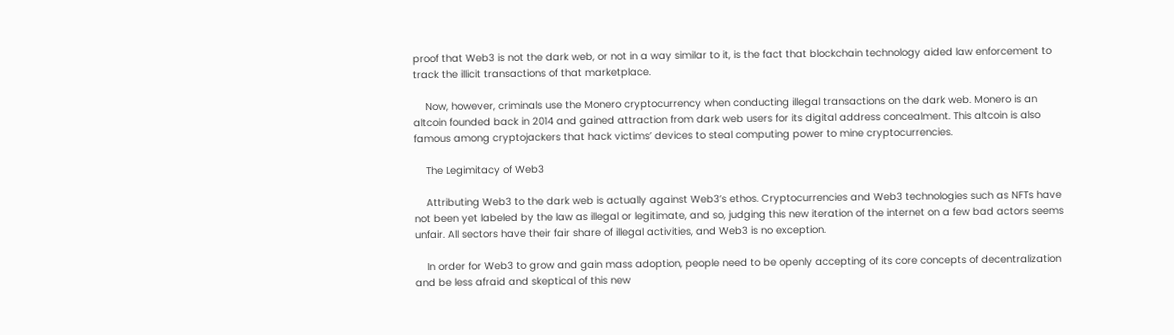proof that Web3 is not the dark web, or not in a way similar to it, is the fact that blockchain technology aided law enforcement to track the illicit transactions of that marketplace.

    Now, however, criminals use the Monero cryptocurrency when conducting illegal transactions on the dark web. Monero is an altcoin founded back in 2014 and gained attraction from dark web users for its digital address concealment. This altcoin is also famous among cryptojackers that hack victims’ devices to steal computing power to mine cryptocurrencies.

    The Legimitacy of Web3

    Attributing Web3 to the dark web is actually against Web3’s ethos. Cryptocurrencies and Web3 technologies such as NFTs have not been yet labeled by the law as illegal or legitimate, and so, judging this new iteration of the internet on a few bad actors seems unfair. All sectors have their fair share of illegal activities, and Web3 is no exception.

    In order for Web3 to grow and gain mass adoption, people need to be openly accepting of its core concepts of decentralization and be less afraid and skeptical of this new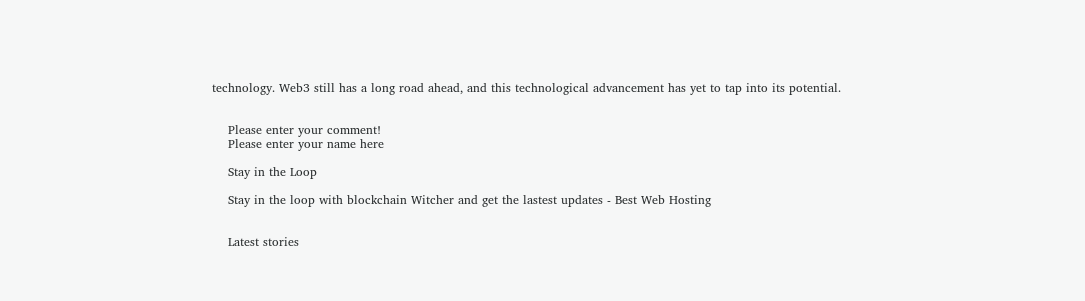technology. Web3 still has a long road ahead, and this technological advancement has yet to tap into its potential.


    Please enter your comment!
    Please enter your name here

    Stay in the Loop

    Stay in the loop with blockchain Witcher and get the lastest updates - Best Web Hosting


    Latest stories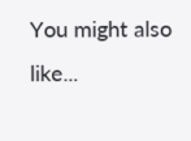You might also like...